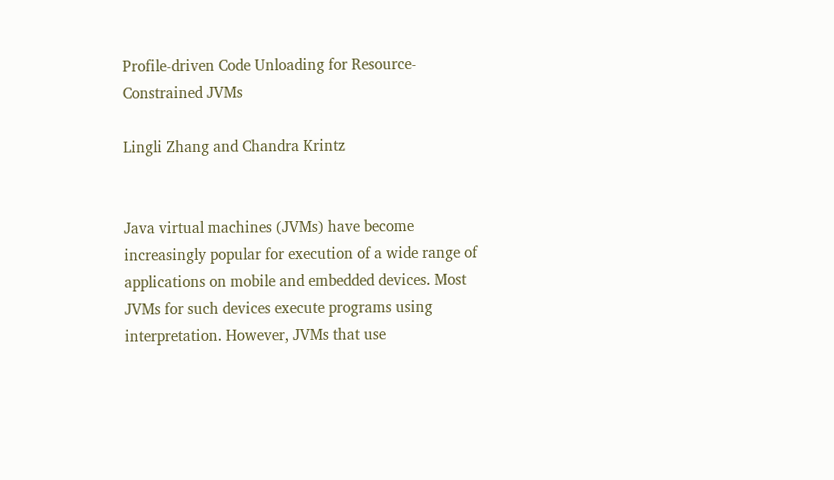Profile-driven Code Unloading for Resource-Constrained JVMs

Lingli Zhang and Chandra Krintz


Java virtual machines (JVMs) have become increasingly popular for execution of a wide range of applications on mobile and embedded devices. Most JVMs for such devices execute programs using interpretation. However, JVMs that use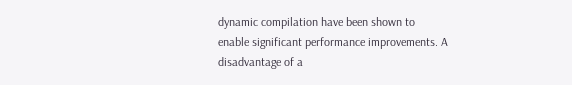dynamic compilation have been shown to enable significant performance improvements. A disadvantage of a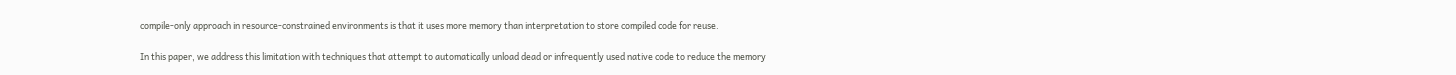compile-only approach in resource-constrained environments is that it uses more memory than interpretation to store compiled code for reuse.

In this paper, we address this limitation with techniques that attempt to automatically unload dead or infrequently used native code to reduce the memory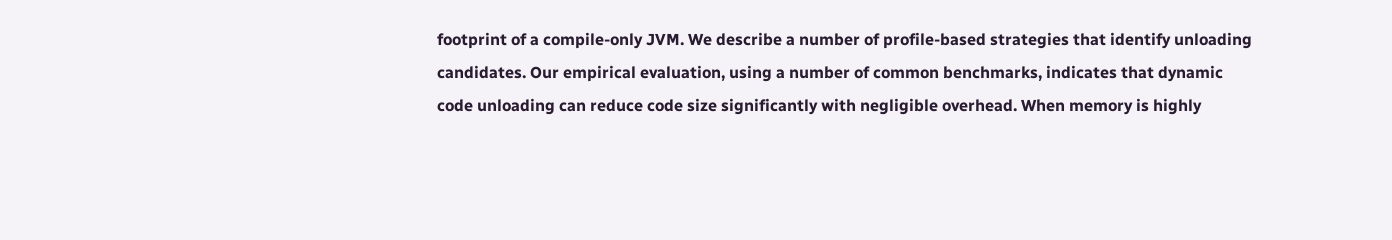footprint of a compile-only JVM. We describe a number of profile-based strategies that identify unloading candidates. Our empirical evaluation, using a number of common benchmarks, indicates that dynamic code unloading can reduce code size significantly with negligible overhead. When memory is highly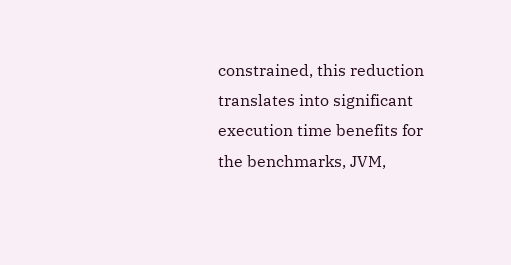constrained, this reduction translates into significant execution time benefits for the benchmarks, JVM,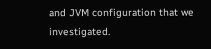and JVM configuration that we investigated.